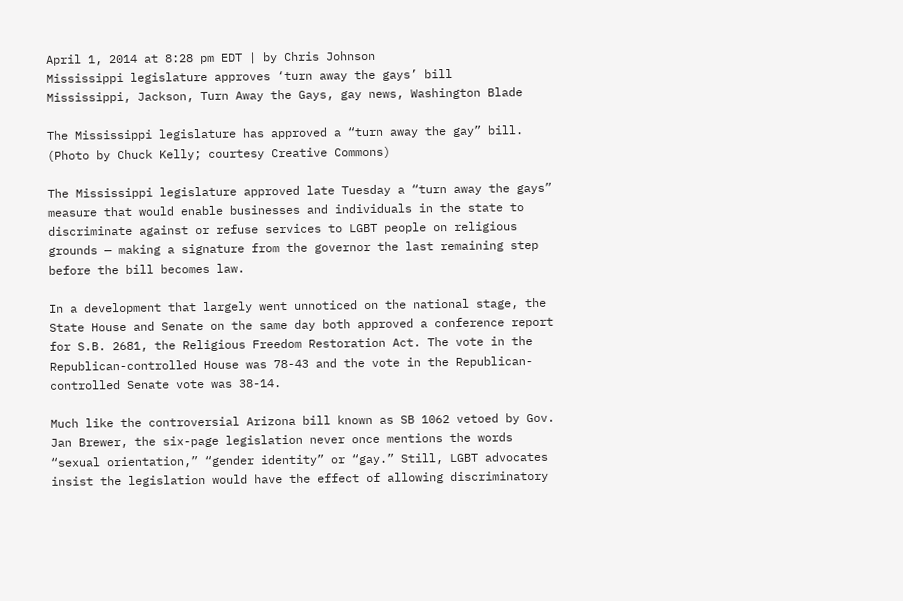April 1, 2014 at 8:28 pm EDT | by Chris Johnson
Mississippi legislature approves ‘turn away the gays’ bill
Mississippi, Jackson, Turn Away the Gays, gay news, Washington Blade

The Mississippi legislature has approved a “turn away the gay” bill. (Photo by Chuck Kelly; courtesy Creative Commons)

The Mississippi legislature approved late Tuesday a “turn away the gays” measure that would enable businesses and individuals in the state to discriminate against or refuse services to LGBT people on religious grounds — making a signature from the governor the last remaining step before the bill becomes law.

In a development that largely went unnoticed on the national stage, the State House and Senate on the same day both approved a conference report for S.B. 2681, the Religious Freedom Restoration Act. The vote in the Republican-controlled House was 78-43 and the vote in the Republican-controlled Senate vote was 38-14.

Much like the controversial Arizona bill known as SB 1062 vetoed by Gov. Jan Brewer, the six-page legislation never once mentions the words “sexual orientation,” “gender identity” or “gay.” Still, LGBT advocates insist the legislation would have the effect of allowing discriminatory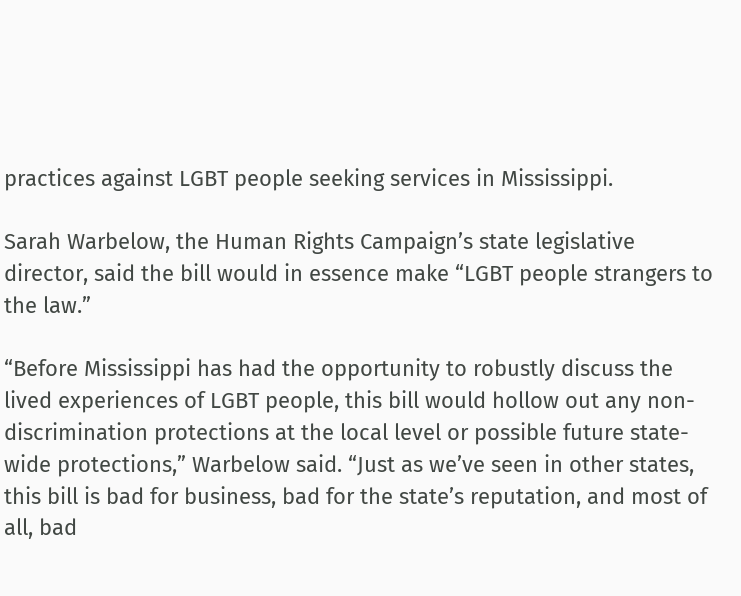practices against LGBT people seeking services in Mississippi.

Sarah Warbelow, the Human Rights Campaign’s state legislative director, said the bill would in essence make “LGBT people strangers to the law.”

“Before Mississippi has had the opportunity to robustly discuss the lived experiences of LGBT people, this bill would hollow out any non-discrimination protections at the local level or possible future state-wide protections,” Warbelow said. “Just as we’ve seen in other states, this bill is bad for business, bad for the state’s reputation, and most of all, bad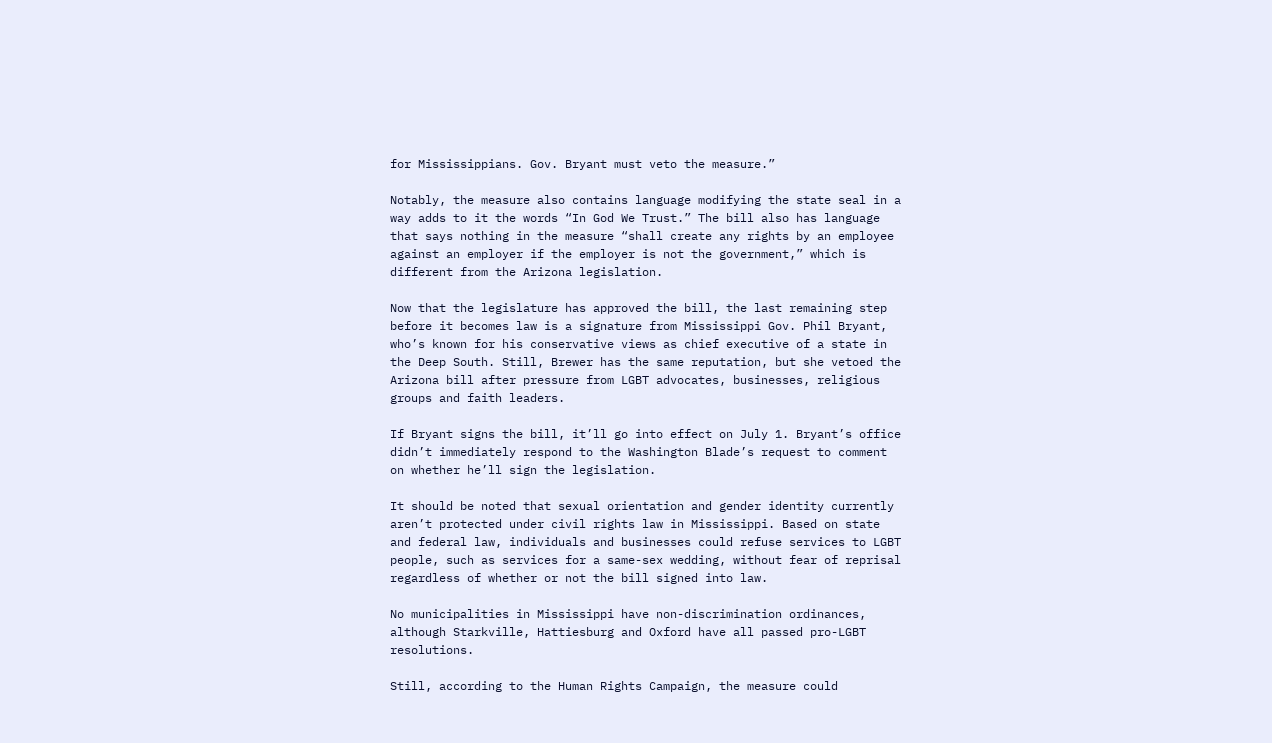for Mississippians. Gov. Bryant must veto the measure.”

Notably, the measure also contains language modifying the state seal in a way adds to it the words “In God We Trust.” The bill also has language that says nothing in the measure “shall create any rights by an employee against an employer if the employer is not the government,” which is different from the Arizona legislation.

Now that the legislature has approved the bill, the last remaining step before it becomes law is a signature from Mississippi Gov. Phil Bryant, who’s known for his conservative views as chief executive of a state in the Deep South. Still, Brewer has the same reputation, but she vetoed the Arizona bill after pressure from LGBT advocates, businesses, religious groups and faith leaders.

If Bryant signs the bill, it’ll go into effect on July 1. Bryant’s office didn’t immediately respond to the Washington Blade’s request to comment on whether he’ll sign the legislation.

It should be noted that sexual orientation and gender identity currently aren’t protected under civil rights law in Mississippi. Based on state and federal law, individuals and businesses could refuse services to LGBT people, such as services for a same-sex wedding, without fear of reprisal regardless of whether or not the bill signed into law.

No municipalities in Mississippi have non-discrimination ordinances, although Starkville, Hattiesburg and Oxford have all passed pro-LGBT resolutions.

Still, according to the Human Rights Campaign, the measure could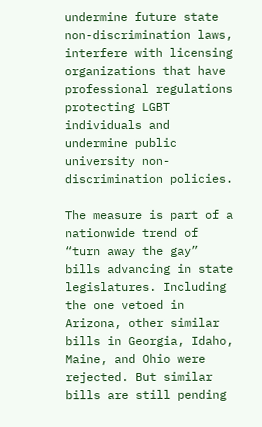undermine future state non-discrimination laws, interfere with licensing organizations that have professional regulations protecting LGBT individuals and undermine public university non-discrimination policies.

The measure is part of a nationwide trend of “turn away the gay” bills advancing in state legislatures. Including the one vetoed in Arizona, other similar bills in Georgia, Idaho, Maine, and Ohio were rejected. But similar bills are still pending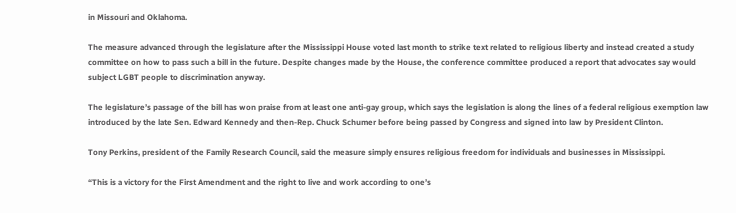in Missouri and Oklahoma.

The measure advanced through the legislature after the Mississippi House voted last month to strike text related to religious liberty and instead created a study committee on how to pass such a bill in the future. Despite changes made by the House, the conference committee produced a report that advocates say would subject LGBT people to discrimination anyway.

The legislature’s passage of the bill has won praise from at least one anti-gay group, which says the legislation is along the lines of a federal religious exemption law introduced by the late Sen. Edward Kennedy and then-Rep. Chuck Schumer before being passed by Congress and signed into law by President Clinton.

Tony Perkins, president of the Family Research Council, said the measure simply ensures religious freedom for individuals and businesses in Mississippi.

“This is a victory for the First Amendment and the right to live and work according to one’s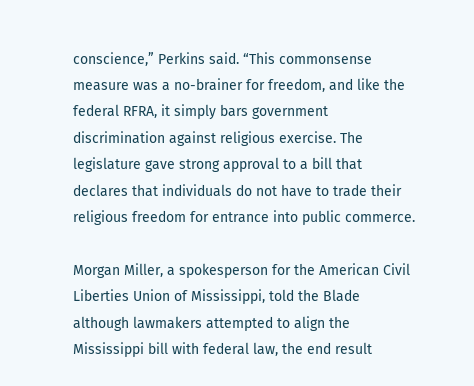conscience,” Perkins said. “This commonsense measure was a no-brainer for freedom, and like the federal RFRA, it simply bars government discrimination against religious exercise. The legislature gave strong approval to a bill that declares that individuals do not have to trade their religious freedom for entrance into public commerce.

Morgan Miller, a spokesperson for the American Civil Liberties Union of Mississippi, told the Blade although lawmakers attempted to align the Mississippi bill with federal law, the end result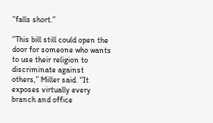“falls short.”

“This bill still could open the door for someone who wants to use their religion to discriminate against others,” Miller said. “It exposes virtually every branch and office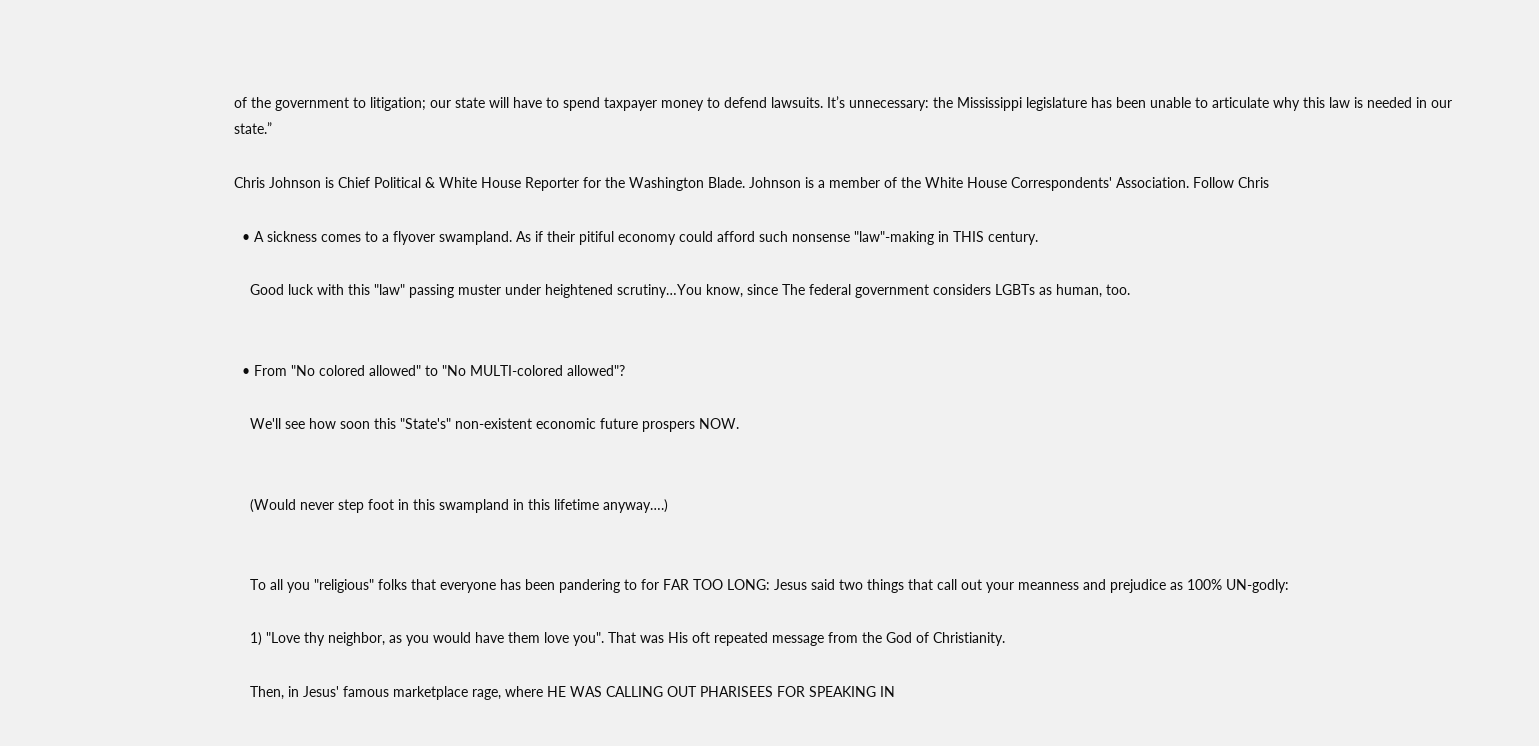of the government to litigation; our state will have to spend taxpayer money to defend lawsuits. It’s unnecessary: the Mississippi legislature has been unable to articulate why this law is needed in our state.”

Chris Johnson is Chief Political & White House Reporter for the Washington Blade. Johnson is a member of the White House Correspondents' Association. Follow Chris

  • A sickness comes to a flyover swampland. As if their pitiful economy could afford such nonsense "law"-making in THIS century.

    Good luck with this "law" passing muster under heightened scrutiny…You know, since The federal government considers LGBTs as human, too.


  • From "No colored allowed" to "No MULTI-colored allowed"?

    We'll see how soon this "State's" non-existent economic future prospers NOW.


    (Would never step foot in this swampland in this lifetime anyway….)


    To all you "religious" folks that everyone has been pandering to for FAR TOO LONG: Jesus said two things that call out your meanness and prejudice as 100% UN-godly:

    1) "Love thy neighbor, as you would have them love you". That was His oft repeated message from the God of Christianity.

    Then, in Jesus' famous marketplace rage, where HE WAS CALLING OUT PHARISEES FOR SPEAKING IN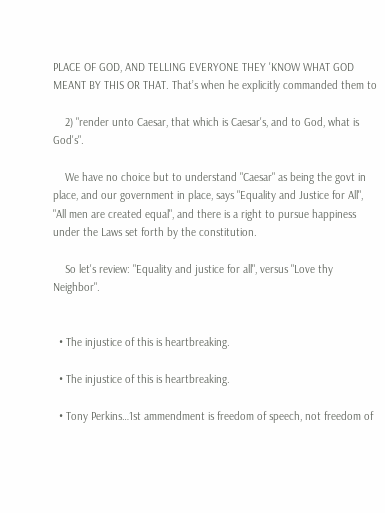PLACE OF GOD, AND TELLING EVERYONE THEY 'KNOW WHAT GOD MEANT BY THIS OR THAT. That’s when he explicitly commanded them to

    2) "render unto Caesar, that which is Caesar's, and to God, what is God's".

    We have no choice but to understand "Caesar" as being the govt in place, and our government in place, says "Equality and Justice for All", "All men are created equal", and there is a right to pursue happiness under the Laws set forth by the constitution.

    So let's review: "Equality and justice for all", versus "Love thy Neighbor".


  • The injustice of this is heartbreaking.

  • The injustice of this is heartbreaking.

  • Tony Perkins…1st ammendment is freedom of speech, not freedom of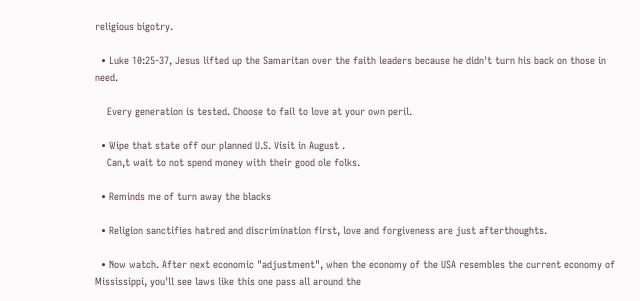religious bigotry.

  • Luke 10:25-37, Jesus lifted up the Samaritan over the faith leaders because he didn't turn his back on those in need.

    Every generation is tested. Choose to fail to love at your own peril.

  • Wipe that state off our planned U.S. Visit in August .
    Can,t wait to not spend money with their good ole folks.

  • Reminds me of turn away the blacks

  • Religion sanctifies hatred and discrimination first, love and forgiveness are just afterthoughts.

  • Now watch. After next economic "adjustment", when the economy of the USA resembles the current economy of Mississippi, you'll see laws like this one pass all around the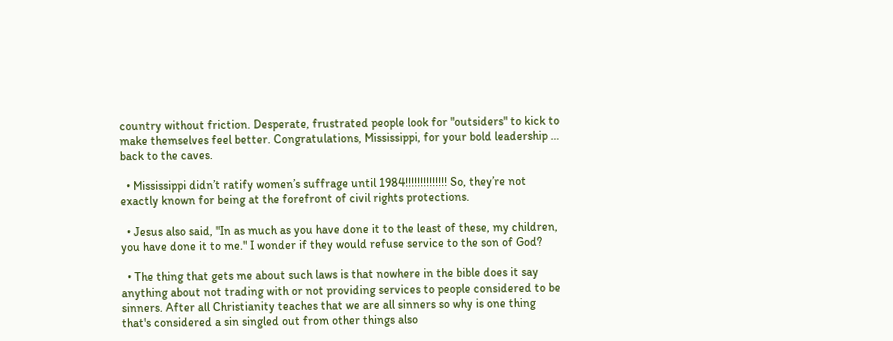country without friction. Desperate, frustrated people look for "outsiders" to kick to make themselves feel better. Congratulations, Mississippi, for your bold leadership … back to the caves.

  • Mississippi didn’t ratify women’s suffrage until 1984!!!!!!!!!!!!!! So, they’re not exactly known for being at the forefront of civil rights protections.

  • Jesus also said, "In as much as you have done it to the least of these, my children, you have done it to me." I wonder if they would refuse service to the son of God?

  • The thing that gets me about such laws is that nowhere in the bible does it say anything about not trading with or not providing services to people considered to be sinners. After all Christianity teaches that we are all sinners so why is one thing that's considered a sin singled out from other things also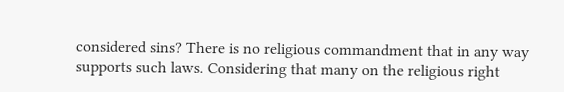considered sins? There is no religious commandment that in any way supports such laws. Considering that many on the religious right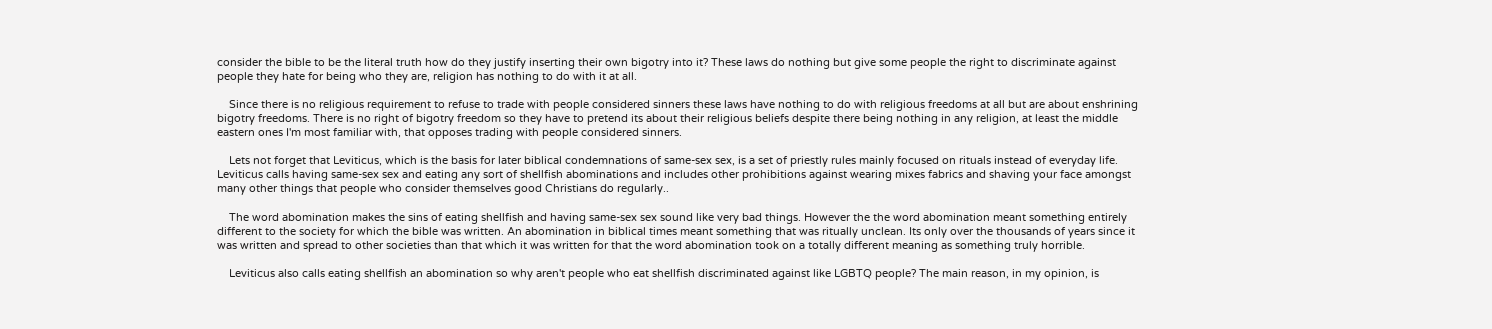consider the bible to be the literal truth how do they justify inserting their own bigotry into it? These laws do nothing but give some people the right to discriminate against people they hate for being who they are, religion has nothing to do with it at all.

    Since there is no religious requirement to refuse to trade with people considered sinners these laws have nothing to do with religious freedoms at all but are about enshrining bigotry freedoms. There is no right of bigotry freedom so they have to pretend its about their religious beliefs despite there being nothing in any religion, at least the middle eastern ones I'm most familiar with, that opposes trading with people considered sinners.

    Lets not forget that Leviticus, which is the basis for later biblical condemnations of same-sex sex, is a set of priestly rules mainly focused on rituals instead of everyday life. Leviticus calls having same-sex sex and eating any sort of shellfish abominations and includes other prohibitions against wearing mixes fabrics and shaving your face amongst many other things that people who consider themselves good Christians do regularly..

    The word abomination makes the sins of eating shellfish and having same-sex sex sound like very bad things. However the the word abomination meant something entirely different to the society for which the bible was written. An abomination in biblical times meant something that was ritually unclean. Its only over the thousands of years since it was written and spread to other societies than that which it was written for that the word abomination took on a totally different meaning as something truly horrible.

    Leviticus also calls eating shellfish an abomination so why aren't people who eat shellfish discriminated against like LGBTQ people? The main reason, in my opinion, is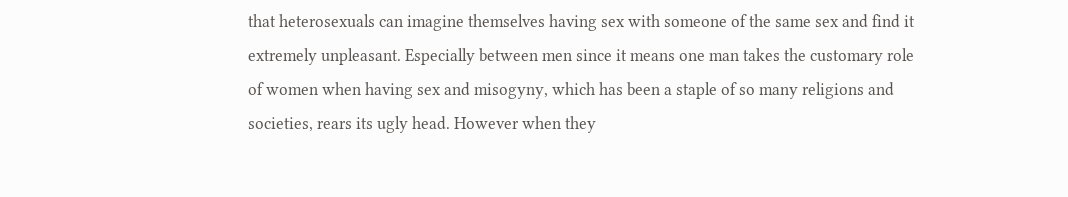that heterosexuals can imagine themselves having sex with someone of the same sex and find it extremely unpleasant. Especially between men since it means one man takes the customary role of women when having sex and misogyny, which has been a staple of so many religions and societies, rears its ugly head. However when they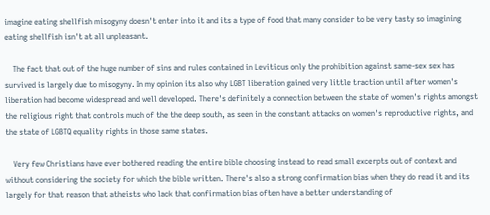imagine eating shellfish misogyny doesn't enter into it and its a type of food that many consider to be very tasty so imagining eating shellfish isn't at all unpleasant.

    The fact that out of the huge number of sins and rules contained in Leviticus only the prohibition against same-sex sex has survived is largely due to misogyny. In my opinion its also why LGBT liberation gained very little traction until after women's liberation had become widespread and well developed. There's definitely a connection between the state of women's rights amongst the religious right that controls much of the the deep south, as seen in the constant attacks on women's reproductive rights, and the state of LGBTQ equality rights in those same states.

    Very few Christians have ever bothered reading the entire bible choosing instead to read small excerpts out of context and without considering the society for which the bible written. There's also a strong confirmation bias when they do read it and its largely for that reason that atheists who lack that confirmation bias often have a better understanding of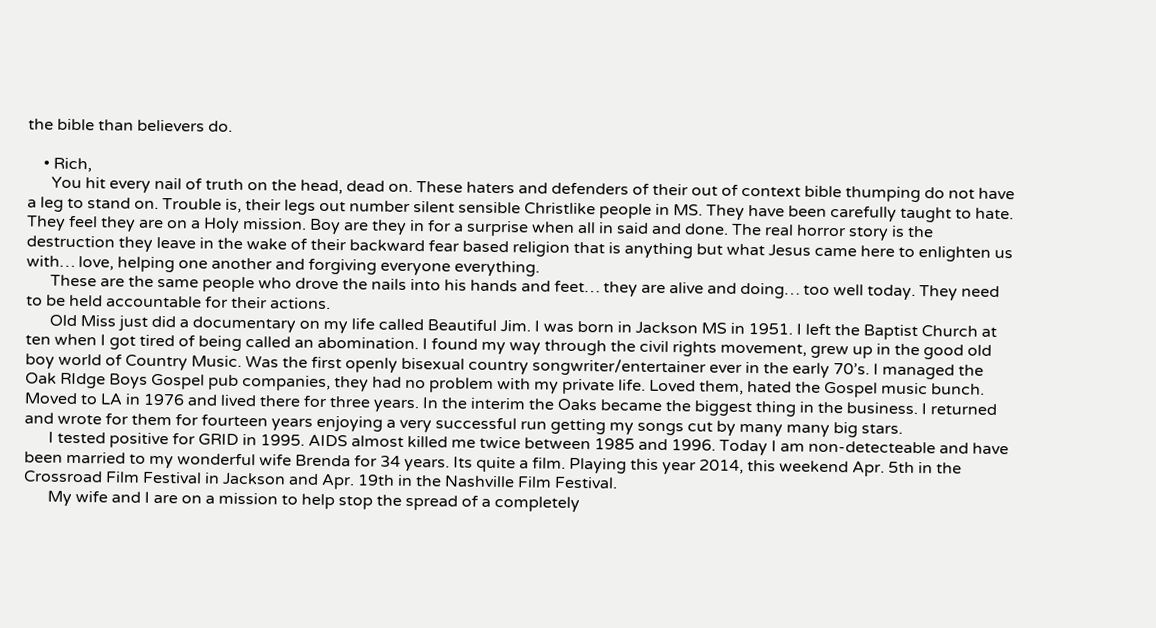the bible than believers do.

    • Rich,
      You hit every nail of truth on the head, dead on. These haters and defenders of their out of context bible thumping do not have a leg to stand on. Trouble is, their legs out number silent sensible Christlike people in MS. They have been carefully taught to hate. They feel they are on a Holy mission. Boy are they in for a surprise when all in said and done. The real horror story is the destruction they leave in the wake of their backward fear based religion that is anything but what Jesus came here to enlighten us with… love, helping one another and forgiving everyone everything.
      These are the same people who drove the nails into his hands and feet… they are alive and doing… too well today. They need to be held accountable for their actions.
      Old Miss just did a documentary on my life called Beautiful Jim. I was born in Jackson MS in 1951. I left the Baptist Church at ten when I got tired of being called an abomination. I found my way through the civil rights movement, grew up in the good old boy world of Country Music. Was the first openly bisexual country songwriter/entertainer ever in the early 70’s. I managed the Oak RIdge Boys Gospel pub companies, they had no problem with my private life. Loved them, hated the Gospel music bunch. Moved to LA in 1976 and lived there for three years. In the interim the Oaks became the biggest thing in the business. I returned and wrote for them for fourteen years enjoying a very successful run getting my songs cut by many many big stars.
      I tested positive for GRID in 1995. AIDS almost killed me twice between 1985 and 1996. Today I am non-detecteable and have been married to my wonderful wife Brenda for 34 years. Its quite a film. Playing this year 2014, this weekend Apr. 5th in the Crossroad Film Festival in Jackson and Apr. 19th in the Nashville Film Festival.
      My wife and I are on a mission to help stop the spread of a completely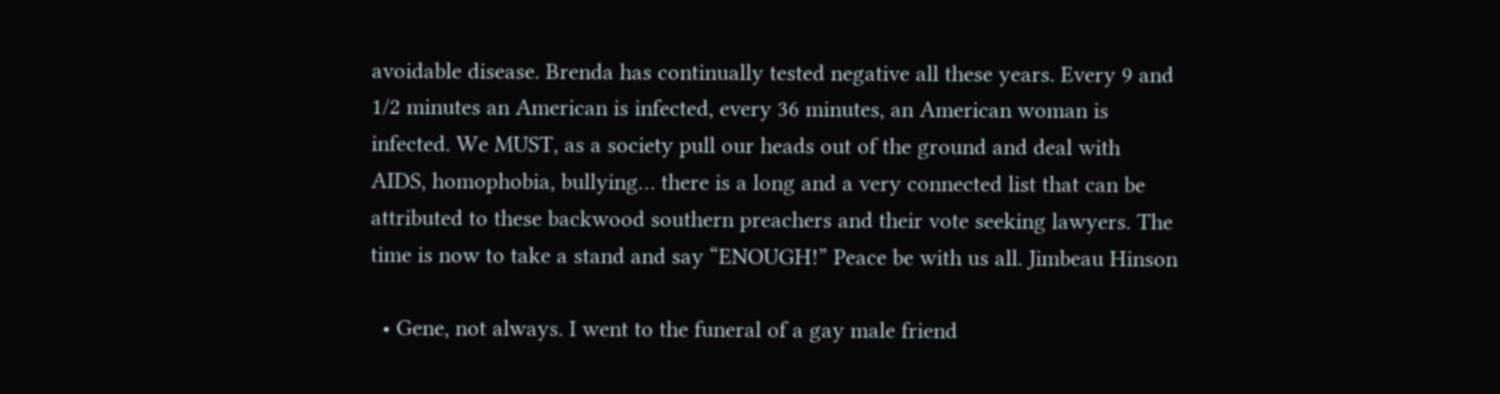avoidable disease. Brenda has continually tested negative all these years. Every 9 and 1/2 minutes an American is infected, every 36 minutes, an American woman is infected. We MUST, as a society pull our heads out of the ground and deal with AIDS, homophobia, bullying… there is a long and a very connected list that can be attributed to these backwood southern preachers and their vote seeking lawyers. The time is now to take a stand and say “ENOUGH!” Peace be with us all. Jimbeau Hinson

  • Gene, not always. I went to the funeral of a gay male friend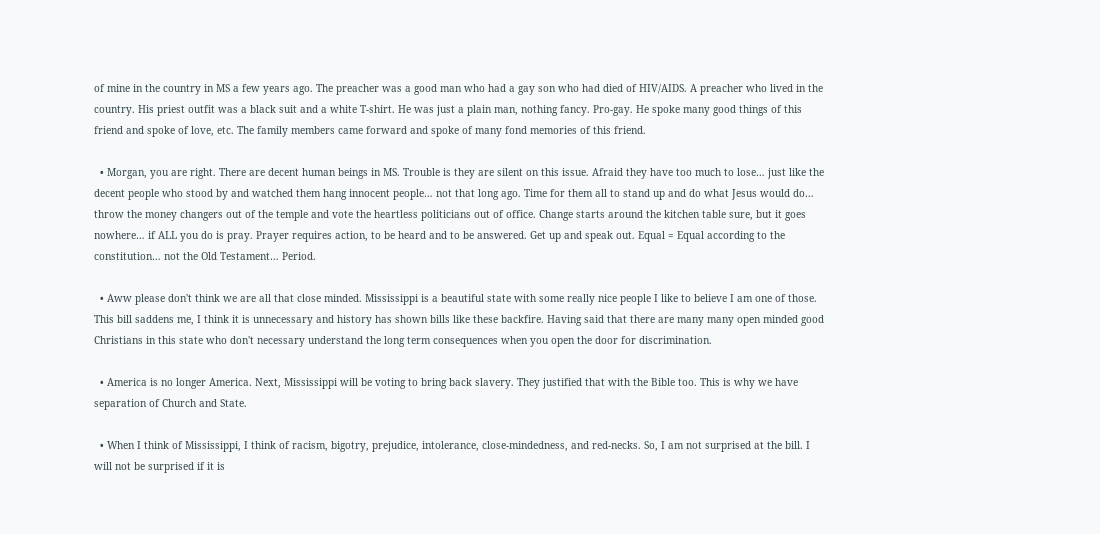of mine in the country in MS a few years ago. The preacher was a good man who had a gay son who had died of HIV/AIDS. A preacher who lived in the country. His priest outfit was a black suit and a white T-shirt. He was just a plain man, nothing fancy. Pro-gay. He spoke many good things of this friend and spoke of love, etc. The family members came forward and spoke of many fond memories of this friend.

  • Morgan, you are right. There are decent human beings in MS. Trouble is they are silent on this issue. Afraid they have too much to lose… just like the decent people who stood by and watched them hang innocent people… not that long ago. Time for them all to stand up and do what Jesus would do… throw the money changers out of the temple and vote the heartless politicians out of office. Change starts around the kitchen table sure, but it goes nowhere… if ALL you do is pray. Prayer requires action, to be heard and to be answered. Get up and speak out. Equal = Equal according to the constitution… not the Old Testament… Period.

  • Aww please don't think we are all that close minded. Mississippi is a beautiful state with some really nice people I like to believe I am one of those. This bill saddens me, I think it is unnecessary and history has shown bills like these backfire. Having said that there are many many open minded good Christians in this state who don't necessary understand the long term consequences when you open the door for discrimination.

  • America is no longer America. Next, Mississippi will be voting to bring back slavery. They justified that with the Bible too. This is why we have separation of Church and State.

  • When I think of Mississippi, I think of racism, bigotry, prejudice, intolerance, close-mindedness, and red-necks. So, I am not surprised at the bill. I will not be surprised if it is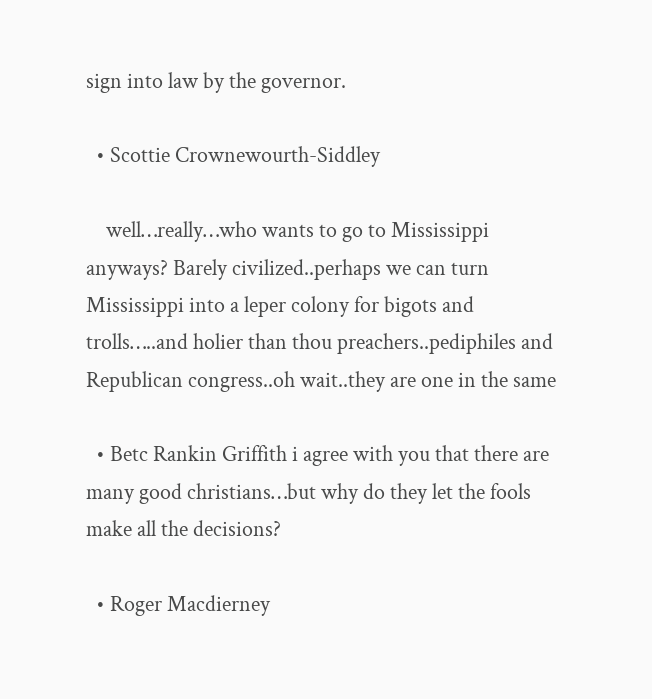sign into law by the governor.

  • Scottie Crownewourth-Siddley

    well…really…who wants to go to Mississippi anyways? Barely civilized..perhaps we can turn Mississippi into a leper colony for bigots and trolls…..and holier than thou preachers..pediphiles and Republican congress..oh wait..they are one in the same

  • Betc Rankin Griffith i agree with you that there are many good christians…but why do they let the fools make all the decisions?

  • Roger Macdierney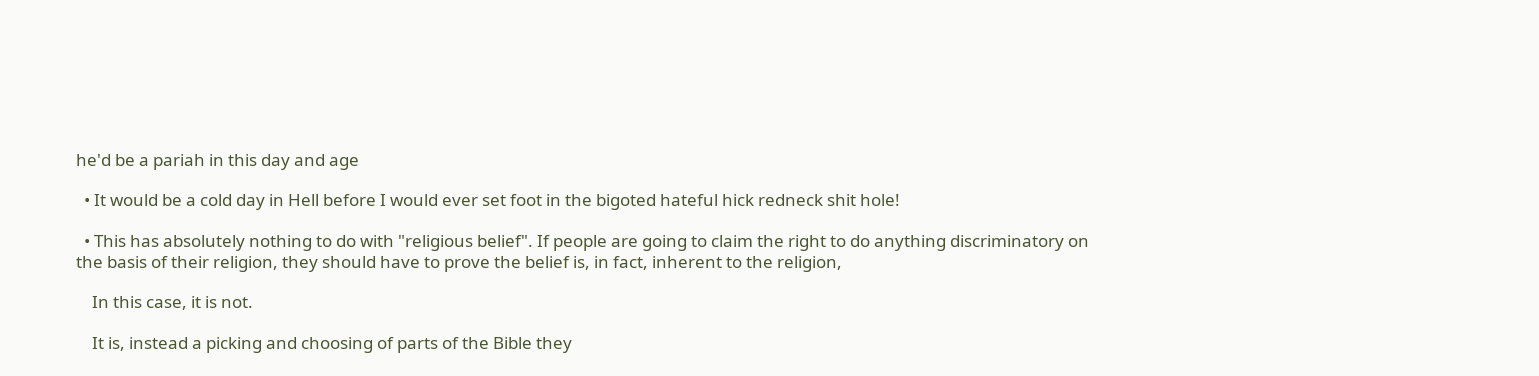he'd be a pariah in this day and age

  • It would be a cold day in Hell before I would ever set foot in the bigoted hateful hick redneck shit hole!

  • This has absolutely nothing to do with "religious belief". If people are going to claim the right to do anything discriminatory on the basis of their religion, they should have to prove the belief is, in fact, inherent to the religion,

    In this case, it is not.

    It is, instead a picking and choosing of parts of the Bible they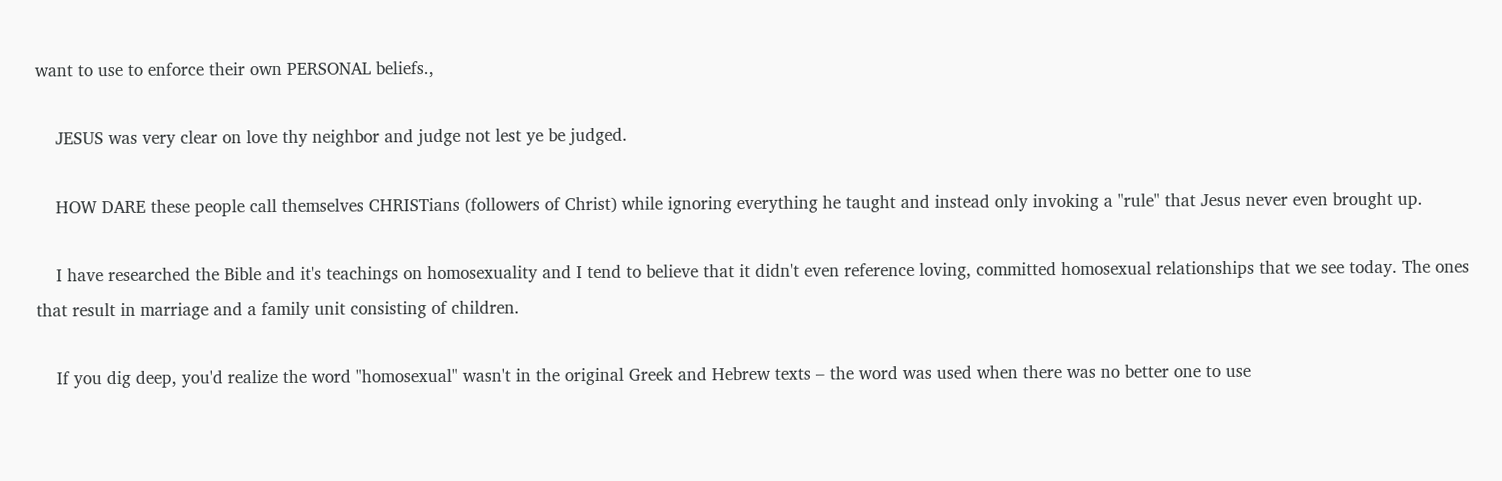want to use to enforce their own PERSONAL beliefs.,

    JESUS was very clear on love thy neighbor and judge not lest ye be judged.

    HOW DARE these people call themselves CHRISTians (followers of Christ) while ignoring everything he taught and instead only invoking a "rule" that Jesus never even brought up.

    I have researched the Bible and it's teachings on homosexuality and I tend to believe that it didn't even reference loving, committed homosexual relationships that we see today. The ones that result in marriage and a family unit consisting of children.

    If you dig deep, you'd realize the word "homosexual" wasn't in the original Greek and Hebrew texts – the word was used when there was no better one to use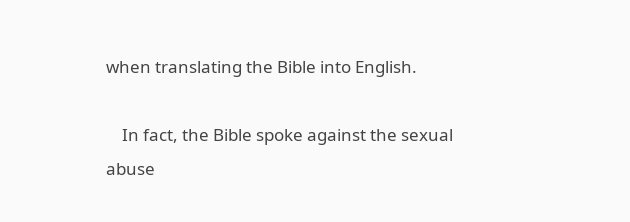when translating the Bible into English.

    In fact, the Bible spoke against the sexual abuse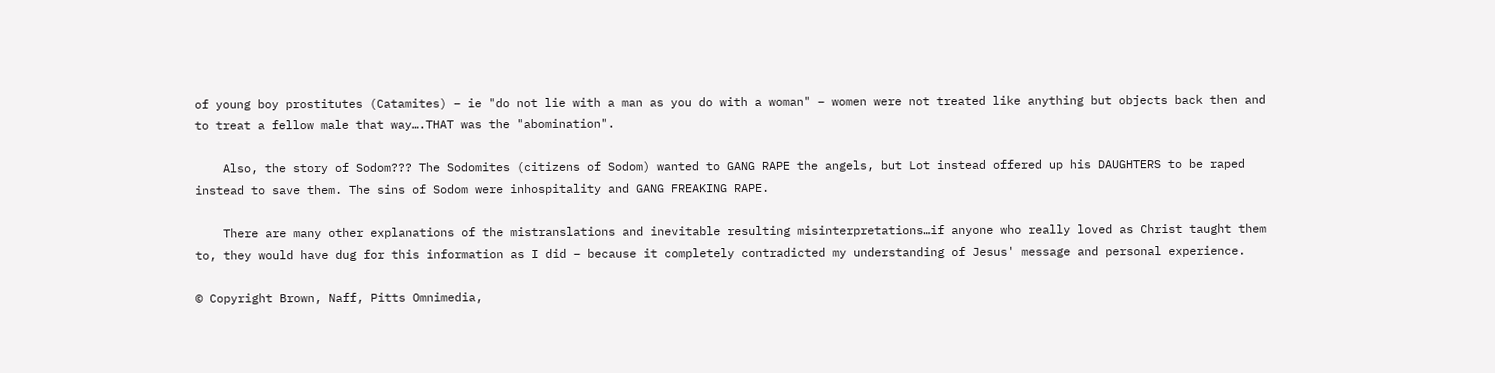of young boy prostitutes (Catamites) – ie "do not lie with a man as you do with a woman" – women were not treated like anything but objects back then and to treat a fellow male that way….THAT was the "abomination".

    Also, the story of Sodom??? The Sodomites (citizens of Sodom) wanted to GANG RAPE the angels, but Lot instead offered up his DAUGHTERS to be raped instead to save them. The sins of Sodom were inhospitality and GANG FREAKING RAPE.

    There are many other explanations of the mistranslations and inevitable resulting misinterpretations…if anyone who really loved as Christ taught them to, they would have dug for this information as I did – because it completely contradicted my understanding of Jesus' message and personal experience.

© Copyright Brown, Naff, Pitts Omnimedia,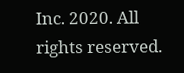Inc. 2020. All rights reserved.